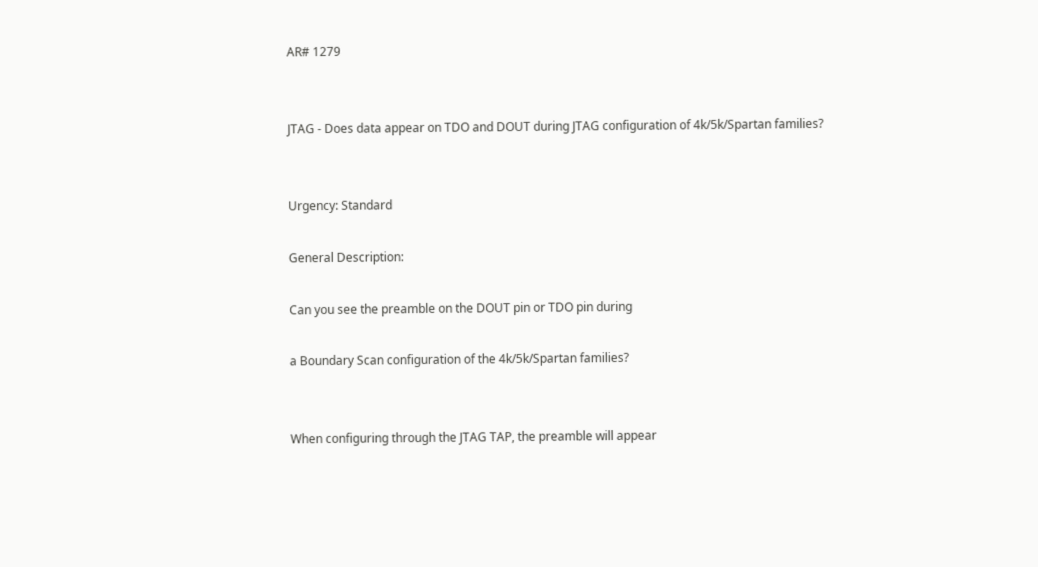AR# 1279


JTAG - Does data appear on TDO and DOUT during JTAG configuration of 4k/5k/Spartan families?


Urgency: Standard

General Description:

Can you see the preamble on the DOUT pin or TDO pin during

a Boundary Scan configuration of the 4k/5k/Spartan families?


When configuring through the JTAG TAP, the preamble will appear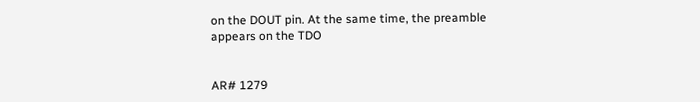on the DOUT pin. At the same time, the preamble appears on the TDO


AR# 1279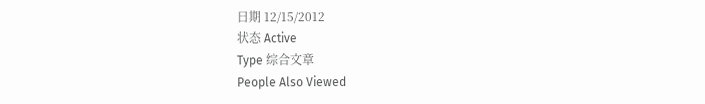日期 12/15/2012
状态 Active
Type 综合文章
People Also Viewed